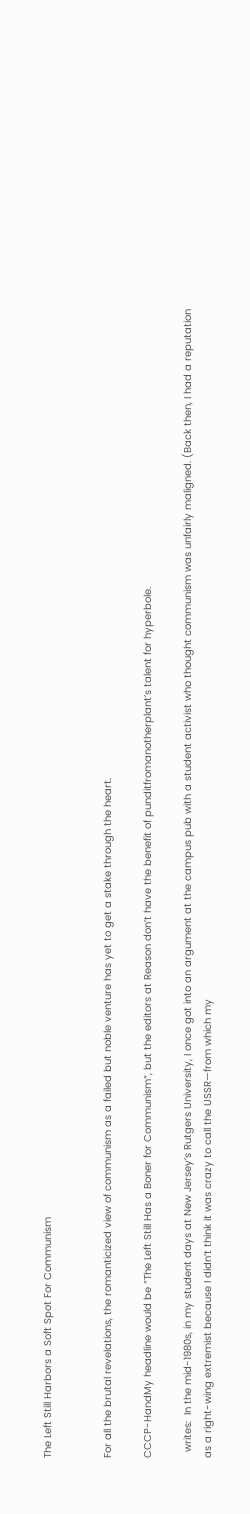The Left Still Harbors a Soft Spot For Communism


For all the brutal revelations, the romanticized view of communism as a failed but noble venture has yet to get a stake through the heart.

CCCP-HandMy headline would be “The Left Still Has a Boner for Communism“, but the editors at Reason don’t have the benefit of punditfromanotherplant’s talent for hyperbole.

  writes:  In the mid-1980s, in my student days at New Jersey’s Rutgers University, I once got into an argument at the campus pub with a student activist who thought communism was unfairly maligned. (Back then, I had a reputation as a right-wing extremist because I didn’t think it was crazy to call the USSR—from which my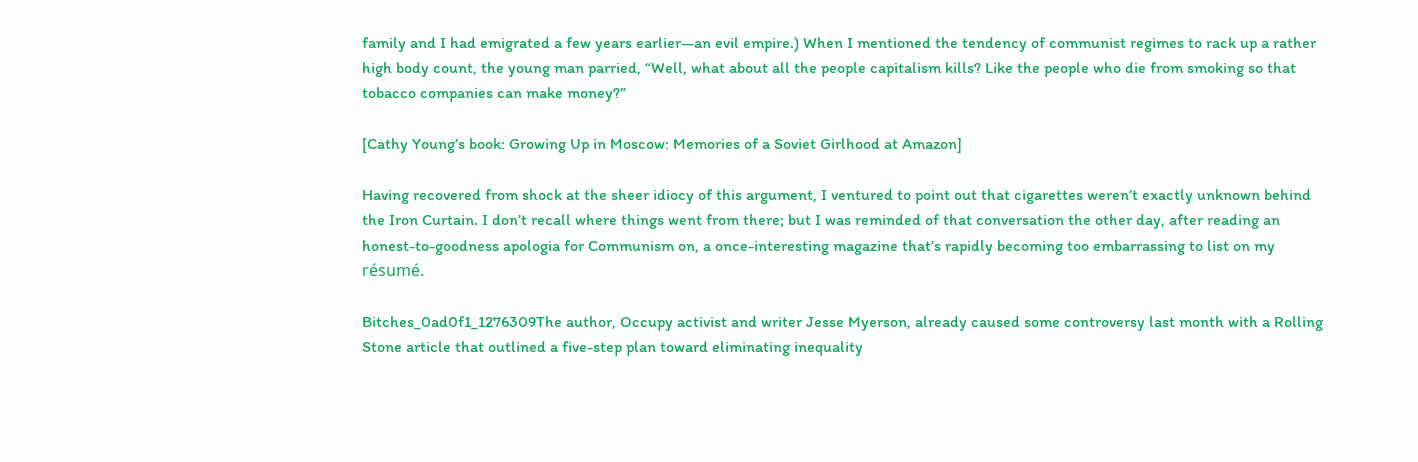family and I had emigrated a few years earlier—an evil empire.) When I mentioned the tendency of communist regimes to rack up a rather high body count, the young man parried, “Well, what about all the people capitalism kills? Like the people who die from smoking so that tobacco companies can make money?”

[Cathy Young’s book: Growing Up in Moscow: Memories of a Soviet Girlhood at Amazon]

Having recovered from shock at the sheer idiocy of this argument, I ventured to point out that cigarettes weren’t exactly unknown behind the Iron Curtain. I don’t recall where things went from there; but I was reminded of that conversation the other day, after reading an honest-to-goodness apologia for Communism on, a once-interesting magazine that’s rapidly becoming too embarrassing to list on my résumé.

Bitches_0ad0f1_1276309The author, Occupy activist and writer Jesse Myerson, already caused some controversy last month with a Rolling Stone article that outlined a five-step plan toward eliminating inequality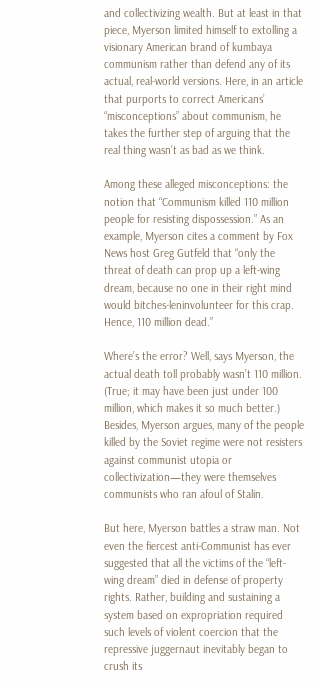and collectivizing wealth. But at least in that piece, Myerson limited himself to extolling a visionary American brand of kumbaya communism rather than defend any of its actual, real-world versions. Here, in an article that purports to correct Americans’ “misconceptions” about communism, he takes the further step of arguing that the real thing wasn’t as bad as we think.

Among these alleged misconceptions: the notion that “Communism killed 110 million people for resisting dispossession.” As an example, Myerson cites a comment by Fox News host Greg Gutfeld that “only the threat of death can prop up a left-wing dream, because no one in their right mind would bitches-leninvolunteer for this crap. Hence, 110 million dead.”

Where’s the error? Well, says Myerson, the actual death toll probably wasn’t 110 million. (True; it may have been just under 100 million, which makes it so much better.) Besides, Myerson argues, many of the people killed by the Soviet regime were not resisters against communist utopia or collectivization—they were themselves communists who ran afoul of Stalin.

But here, Myerson battles a straw man. Not even the fiercest anti-Communist has ever suggested that all the victims of the “left-wing dream” died in defense of property rights. Rather, building and sustaining a system based on expropriation required such levels of violent coercion that the repressive juggernaut inevitably began to crush its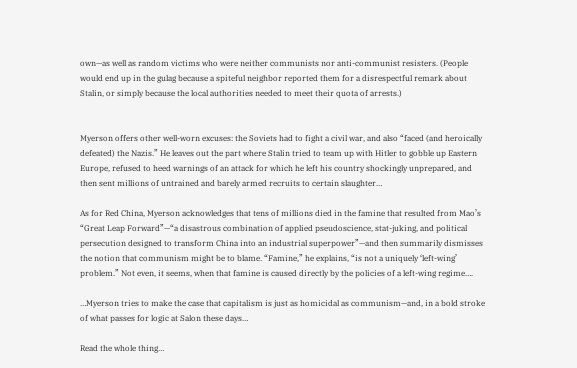own—as well as random victims who were neither communists nor anti-communist resisters. (People would end up in the gulag because a spiteful neighbor reported them for a disrespectful remark about Stalin, or simply because the local authorities needed to meet their quota of arrests.)


Myerson offers other well-worn excuses: the Soviets had to fight a civil war, and also “faced (and heroically defeated) the Nazis.” He leaves out the part where Stalin tried to team up with Hitler to gobble up Eastern Europe, refused to heed warnings of an attack for which he left his country shockingly unprepared, and then sent millions of untrained and barely armed recruits to certain slaughter…

As for Red China, Myerson acknowledges that tens of millions died in the famine that resulted from Mao’s “Great Leap Forward”—“a disastrous combination of applied pseudoscience, stat-juking, and political persecution designed to transform China into an industrial superpower”—and then summarily dismisses the notion that communism might be to blame. “Famine,” he explains, “is not a uniquely ‘left-wing’ problem.” Not even, it seems, when that famine is caused directly by the policies of a left-wing regime….

…Myerson tries to make the case that capitalism is just as homicidal as communism—and, in a bold stroke of what passes for logic at Salon these days…

Read the whole thing…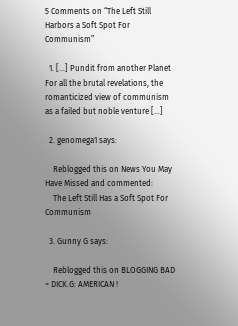5 Comments on “The Left Still Harbors a Soft Spot For Communism”

  1. […] Pundit from another Planet For all the brutal revelations, the romanticized view of communism as a failed but noble venture […]

  2. genomega1 says:

    Reblogged this on News You May Have Missed and commented:
    The Left Still Has a Soft Spot For Communism

  3. Gunny G says:

    Reblogged this on BLOGGING BAD ~ DICK.G: AMERICAN !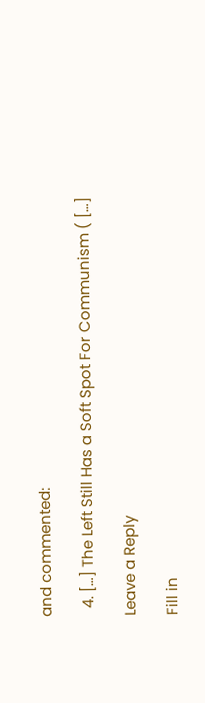and commented:

  4. […] The Left Still Has a Soft Spot For Communism ( […]

Leave a Reply

Fill in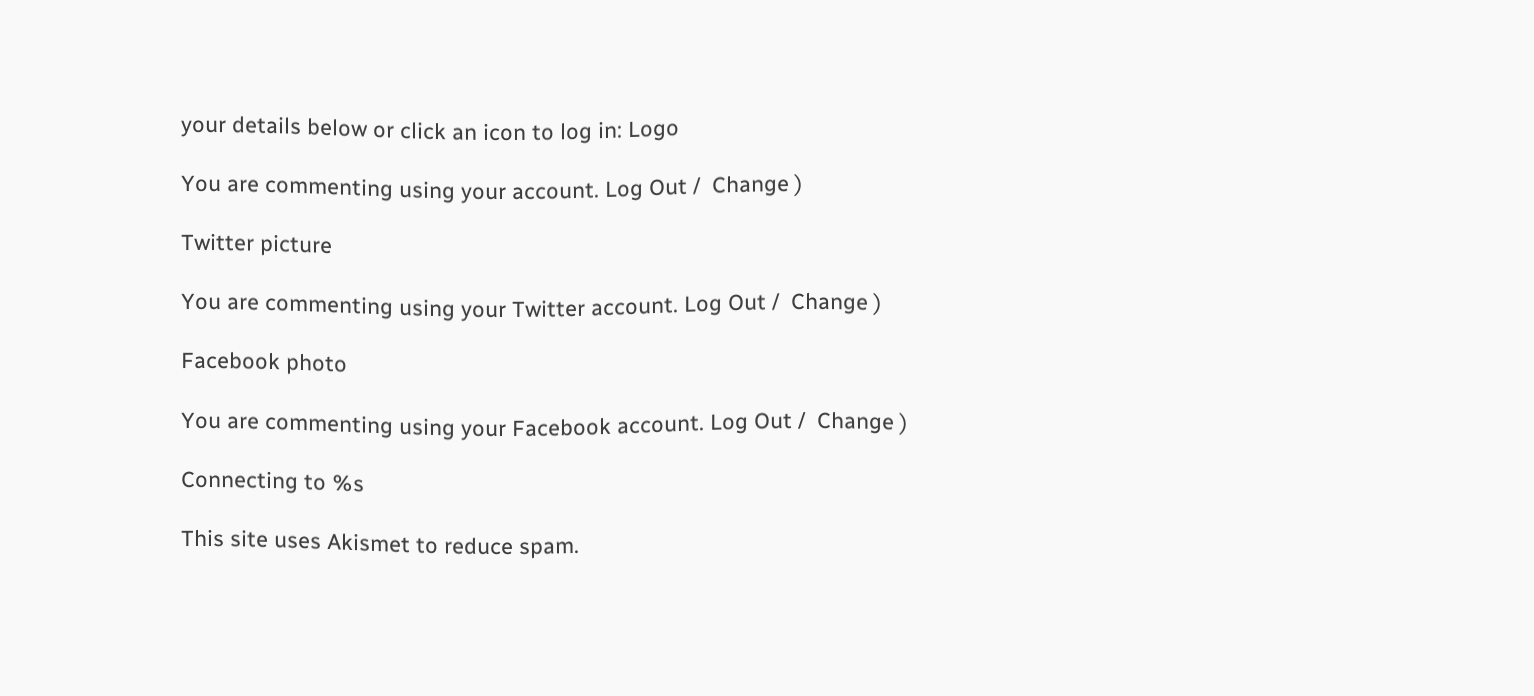your details below or click an icon to log in: Logo

You are commenting using your account. Log Out /  Change )

Twitter picture

You are commenting using your Twitter account. Log Out /  Change )

Facebook photo

You are commenting using your Facebook account. Log Out /  Change )

Connecting to %s

This site uses Akismet to reduce spam.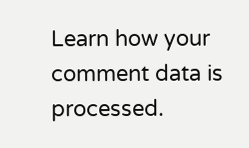Learn how your comment data is processed.